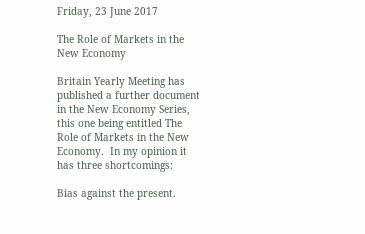Friday, 23 June 2017

The Role of Markets in the New Economy

Britain Yearly Meeting has published a further document in the New Economy Series, this one being entitled The Role of Markets in the New Economy.  In my opinion it has three shortcomings:

Bias against the present.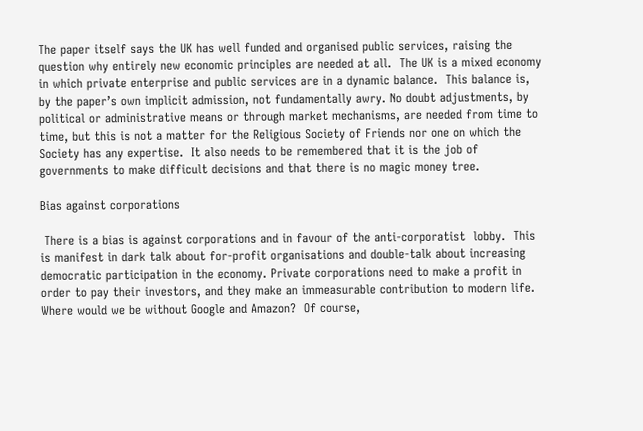The paper itself says the UK has well funded and organised public services, raising the question why entirely new economic principles are needed at all.  The UK is a mixed economy in which private enterprise and public services are in a dynamic balance.  This balance is, by the paper’s own implicit admission, not fundamentally awry. No doubt adjustments, by political or administrative means or through market mechanisms, are needed from time to time, but this is not a matter for the Religious Society of Friends nor one on which the Society has any expertise.  It also needs to be remembered that it is the job of governments to make difficult decisions and that there is no magic money tree.

Bias against corporations

 There is a bias is against corporations and in favour of the anti-corporatist  lobby.  This is manifest in dark talk about for-profit organisations and double-talk about increasing democratic participation in the economy. Private corporations need to make a profit in order to pay their investors, and they make an immeasurable contribution to modern life.  Where would we be without Google and Amazon?  Of course,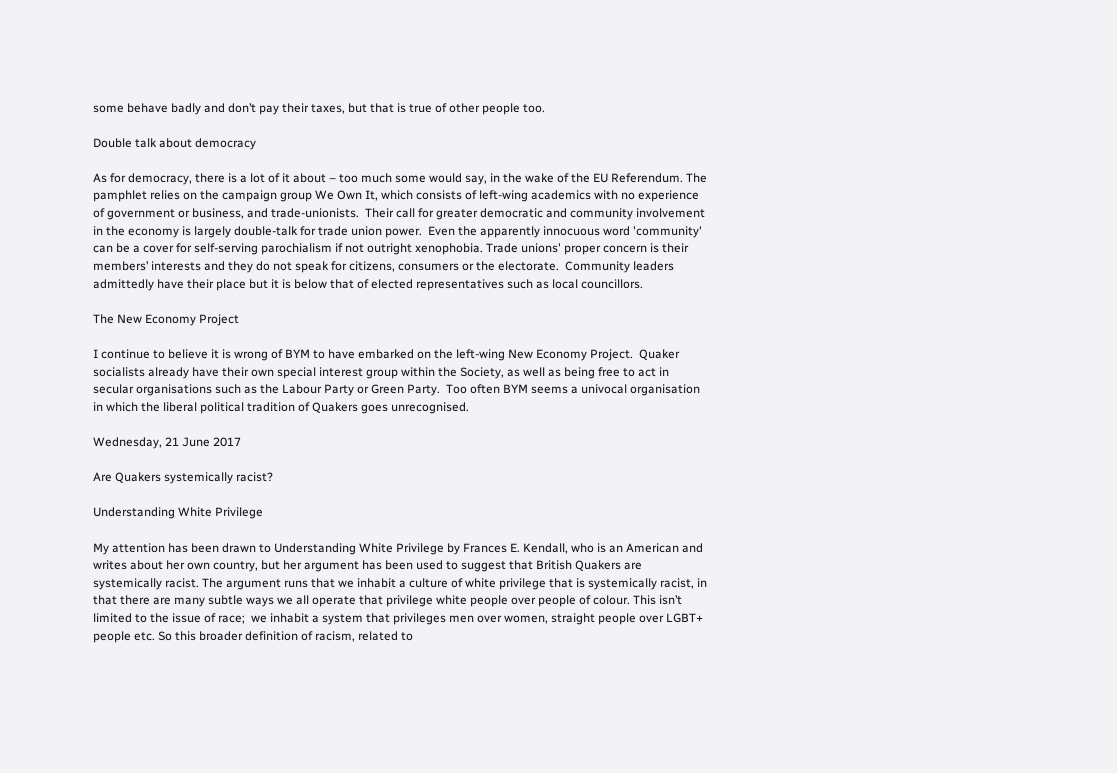some behave badly and don’t pay their taxes, but that is true of other people too.

Double talk about democracy

As for democracy, there is a lot of it about – too much some would say, in the wake of the EU Referendum. The pamphlet relies on the campaign group We Own It, which consists of left-wing academics with no experience of government or business, and trade-unionists.  Their call for greater democratic and community involvement in the economy is largely double-talk for trade union power.  Even the apparently innocuous word 'community' can be a cover for self-serving parochialism if not outright xenophobia. Trade unions' proper concern is their members’ interests and they do not speak for citizens, consumers or the electorate.  Community leaders admittedly have their place but it is below that of elected representatives such as local councillors.

The New Economy Project

I continue to believe it is wrong of BYM to have embarked on the left-wing New Economy Project.  Quaker socialists already have their own special interest group within the Society, as well as being free to act in secular organisations such as the Labour Party or Green Party.  Too often BYM seems a univocal organisation in which the liberal political tradition of Quakers goes unrecognised.

Wednesday, 21 June 2017

Are Quakers systemically racist?

Understanding White Privilege

My attention has been drawn to Understanding White Privilege by Frances E. Kendall, who is an American and writes about her own country, but her argument has been used to suggest that British Quakers are systemically racist. The argument runs that we inhabit a culture of white privilege that is systemically racist, in that there are many subtle ways we all operate that privilege white people over people of colour. This isn’t limited to the issue of race;  we inhabit a system that privileges men over women, straight people over LGBT+ people etc. So this broader definition of racism, related to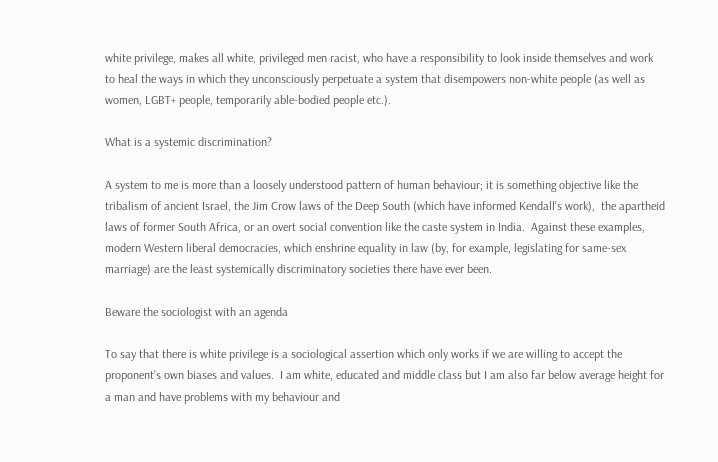white privilege, makes all white, privileged men racist, who have a responsibility to look inside themselves and work to heal the ways in which they unconsciously perpetuate a system that disempowers non-white people (as well as women, LGBT+ people, temporarily able-bodied people etc.).

What is a systemic discrimination?

A system to me is more than a loosely understood pattern of human behaviour; it is something objective like the tribalism of ancient Israel, the Jim Crow laws of the Deep South (which have informed Kendall's work),  the apartheid laws of former South Africa, or an overt social convention like the caste system in India.  Against these examples, modern Western liberal democracies, which enshrine equality in law (by, for example, legislating for same-sex marriage) are the least systemically discriminatory societies there have ever been.

Beware the sociologist with an agenda

To say that there is white privilege is a sociological assertion which only works if we are willing to accept the proponent’s own biases and values.  I am white, educated and middle class but I am also far below average height for a man and have problems with my behaviour and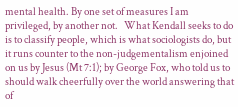mental health. By one set of measures I am privileged, by another not.   What Kendall seeks to do is to classify people, which is what sociologists do, but it runs counter to the non-judgementalism enjoined on us by Jesus (Mt 7:1); by George Fox, who told us to should walk cheerfully over the world answering that of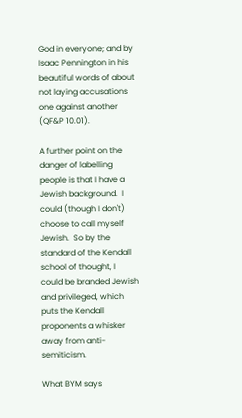God in everyone; and by Isaac Pennington in his beautiful words of about not laying accusations one against another (QF&P 10.01).

A further point on the danger of labelling people is that I have a Jewish background.  I could (though I don't) choose to call myself Jewish.  So by the standard of the Kendall school of thought, I could be branded Jewish and privileged, which puts the Kendall proponents a whisker away from anti-semiticism.

What BYM says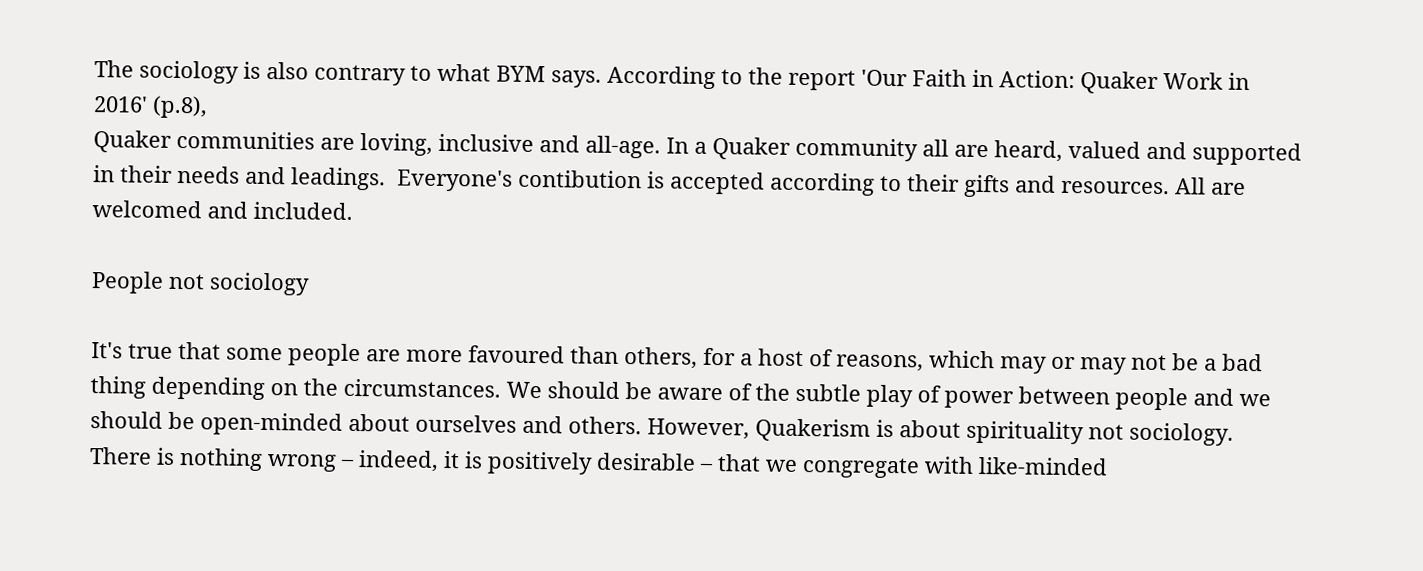The sociology is also contrary to what BYM says. According to the report 'Our Faith in Action: Quaker Work in 2016' (p.8),
Quaker communities are loving, inclusive and all-age. In a Quaker community all are heard, valued and supported in their needs and leadings.  Everyone's contibution is accepted according to their gifts and resources. All are welcomed and included.

People not sociology

It's true that some people are more favoured than others, for a host of reasons, which may or may not be a bad thing depending on the circumstances. We should be aware of the subtle play of power between people and we should be open-minded about ourselves and others. However, Quakerism is about spirituality not sociology.  There is nothing wrong – indeed, it is positively desirable – that we congregate with like-minded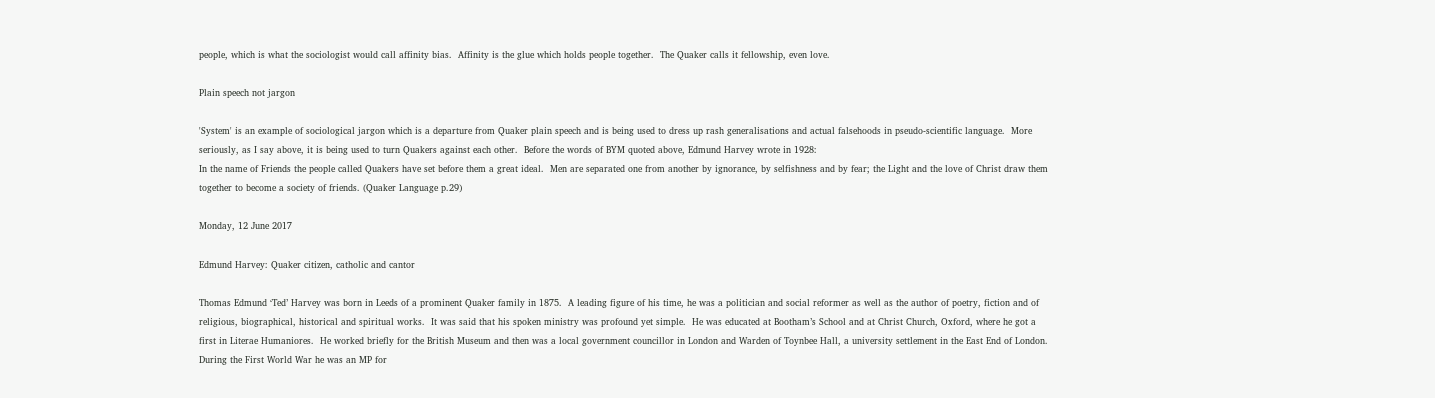people, which is what the sociologist would call affinity bias.  Affinity is the glue which holds people together.  The Quaker calls it fellowship, even love.

Plain speech not jargon

'System' is an example of sociological jargon which is a departure from Quaker plain speech and is being used to dress up rash generalisations and actual falsehoods in pseudo-scientific language.  More seriously, as I say above, it is being used to turn Quakers against each other.  Before the words of BYM quoted above, Edmund Harvey wrote in 1928:
In the name of Friends the people called Quakers have set before them a great ideal.  Men are separated one from another by ignorance, by selfishness and by fear; the Light and the love of Christ draw them together to become a society of friends. (Quaker Language p.29)

Monday, 12 June 2017

Edmund Harvey: Quaker citizen, catholic and cantor

Thomas Edmund ‘Ted’ Harvey was born in Leeds of a prominent Quaker family in 1875.  A leading figure of his time, he was a politician and social reformer as well as the author of poetry, fiction and of religious, biographical, historical and spiritual works.  It was said that his spoken ministry was profound yet simple.  He was educated at Bootham’s School and at Christ Church, Oxford, where he got a first in Literae Humaniores.  He worked briefly for the British Museum and then was a local government councillor in London and Warden of Toynbee Hall, a university settlement in the East End of London.  During the First World War he was an MP for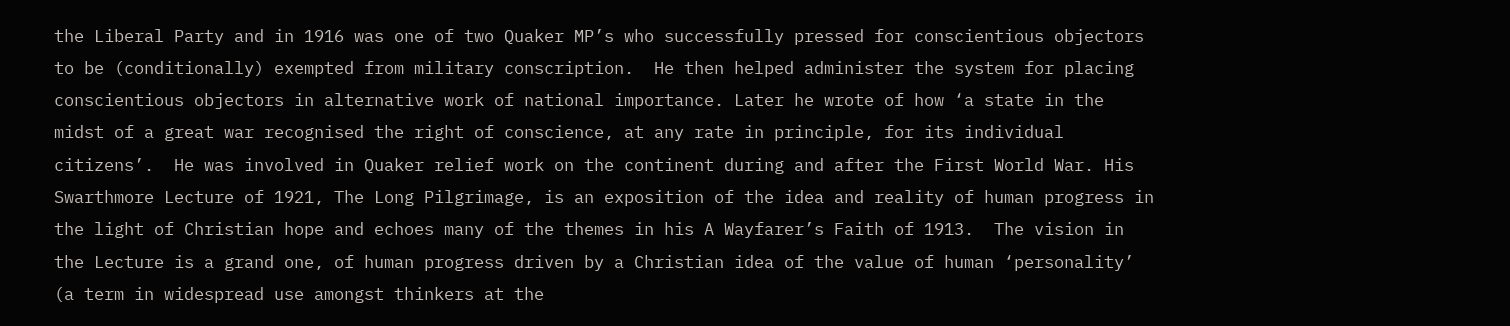the Liberal Party and in 1916 was one of two Quaker MP’s who successfully pressed for conscientious objectors to be (conditionally) exempted from military conscription.  He then helped administer the system for placing conscientious objectors in alternative work of national importance. Later he wrote of how ‘a state in the midst of a great war recognised the right of conscience, at any rate in principle, for its individual citizens’.  He was involved in Quaker relief work on the continent during and after the First World War. His Swarthmore Lecture of 1921, The Long Pilgrimage, is an exposition of the idea and reality of human progress in the light of Christian hope and echoes many of the themes in his A Wayfarer’s Faith of 1913.  The vision in the Lecture is a grand one, of human progress driven by a Christian idea of the value of human ‘personality’ (a term in widespread use amongst thinkers at the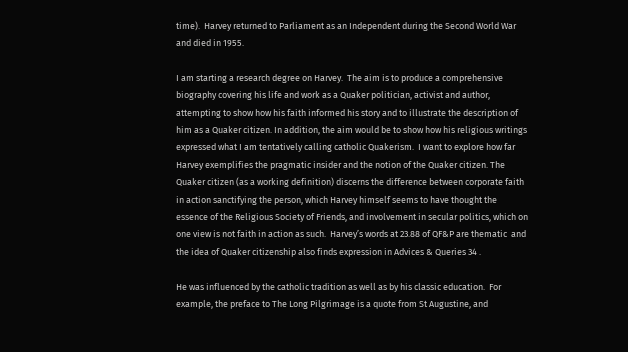time).  Harvey returned to Parliament as an Independent during the Second World War and died in 1955.

I am starting a research degree on Harvey.  The aim is to produce a comprehensive biography covering his life and work as a Quaker politician, activist and author, attempting to show how his faith informed his story and to illustrate the description of him as a Quaker citizen. In addition, the aim would be to show how his religious writings expressed what I am tentatively calling catholic Quakerism.  I want to explore how far Harvey exemplifies the pragmatic insider and the notion of the Quaker citizen. The Quaker citizen (as a working definition) discerns the difference between corporate faith in action sanctifying the person, which Harvey himself seems to have thought the essence of the Religious Society of Friends, and involvement in secular politics, which on one view is not faith in action as such.  Harvey’s words at 23.88 of QF&P are thematic  and the idea of Quaker citizenship also finds expression in Advices & Queries 34 .

He was influenced by the catholic tradition as well as by his classic education.  For example, the preface to The Long Pilgrimage is a quote from St Augustine, and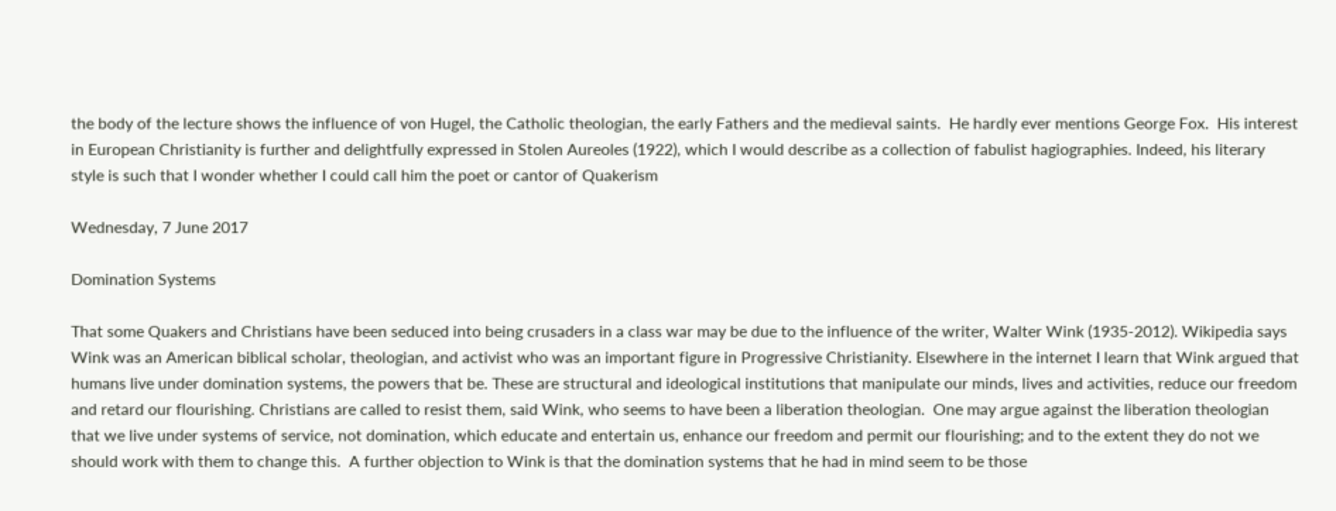the body of the lecture shows the influence of von Hugel, the Catholic theologian, the early Fathers and the medieval saints.  He hardly ever mentions George Fox.  His interest in European Christianity is further and delightfully expressed in Stolen Aureoles (1922), which I would describe as a collection of fabulist hagiographies. Indeed, his literary style is such that I wonder whether I could call him the poet or cantor of Quakerism

Wednesday, 7 June 2017

Domination Systems

That some Quakers and Christians have been seduced into being crusaders in a class war may be due to the influence of the writer, Walter Wink (1935-2012). Wikipedia says Wink was an American biblical scholar, theologian, and activist who was an important figure in Progressive Christianity. Elsewhere in the internet I learn that Wink argued that humans live under domination systems, the powers that be. These are structural and ideological institutions that manipulate our minds, lives and activities, reduce our freedom and retard our flourishing. Christians are called to resist them, said Wink, who seems to have been a liberation theologian.  One may argue against the liberation theologian that we live under systems of service, not domination, which educate and entertain us, enhance our freedom and permit our flourishing; and to the extent they do not we should work with them to change this.  A further objection to Wink is that the domination systems that he had in mind seem to be those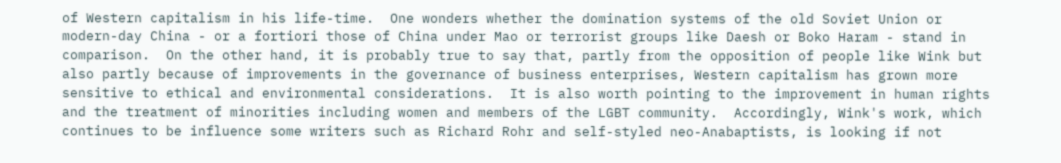of Western capitalism in his life-time.  One wonders whether the domination systems of the old Soviet Union or modern-day China - or a fortiori those of China under Mao or terrorist groups like Daesh or Boko Haram - stand in comparison.  On the other hand, it is probably true to say that, partly from the opposition of people like Wink but also partly because of improvements in the governance of business enterprises, Western capitalism has grown more sensitive to ethical and environmental considerations.  It is also worth pointing to the improvement in human rights and the treatment of minorities including women and members of the LGBT community.  Accordingly, Wink's work, which continues to be influence some writers such as Richard Rohr and self-styled neo-Anabaptists, is looking if not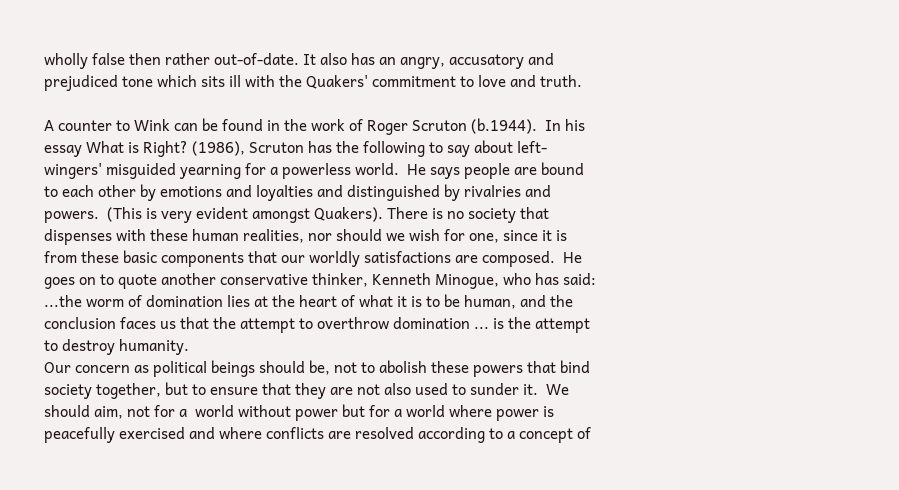wholly false then rather out-of-date. It also has an angry, accusatory and prejudiced tone which sits ill with the Quakers' commitment to love and truth.

A counter to Wink can be found in the work of Roger Scruton (b.1944).  In his essay What is Right? (1986), Scruton has the following to say about left-wingers' misguided yearning for a powerless world.  He says people are bound to each other by emotions and loyalties and distinguished by rivalries and powers.  (This is very evident amongst Quakers). There is no society that dispenses with these human realities, nor should we wish for one, since it is from these basic components that our worldly satisfactions are composed.  He goes on to quote another conservative thinker, Kenneth Minogue, who has said:
...the worm of domination lies at the heart of what it is to be human, and the conclusion faces us that the attempt to overthrow domination ... is the attempt to destroy humanity.
Our concern as political beings should be, not to abolish these powers that bind society together, but to ensure that they are not also used to sunder it.  We should aim, not for a  world without power but for a world where power is peacefully exercised and where conflicts are resolved according to a concept of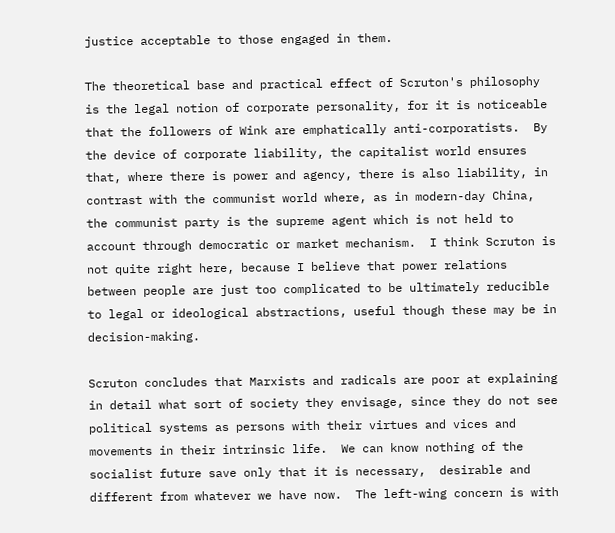justice acceptable to those engaged in them.

The theoretical base and practical effect of Scruton's philosophy is the legal notion of corporate personality, for it is noticeable that the followers of Wink are emphatically anti-corporatists.  By the device of corporate liability, the capitalist world ensures that, where there is power and agency, there is also liability, in contrast with the communist world where, as in modern-day China, the communist party is the supreme agent which is not held to account through democratic or market mechanism.  I think Scruton is not quite right here, because I believe that power relations between people are just too complicated to be ultimately reducible to legal or ideological abstractions, useful though these may be in decision-making.

Scruton concludes that Marxists and radicals are poor at explaining in detail what sort of society they envisage, since they do not see political systems as persons with their virtues and vices and movements in their intrinsic life.  We can know nothing of the socialist future save only that it is necessary,  desirable and different from whatever we have now.  The left-wing concern is with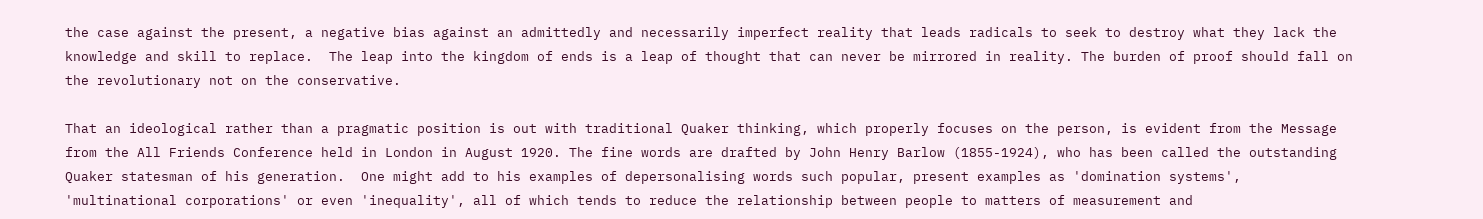the case against the present, a negative bias against an admittedly and necessarily imperfect reality that leads radicals to seek to destroy what they lack the knowledge and skill to replace.  The leap into the kingdom of ends is a leap of thought that can never be mirrored in reality. The burden of proof should fall on the revolutionary not on the conservative.

That an ideological rather than a pragmatic position is out with traditional Quaker thinking, which properly focuses on the person, is evident from the Message from the All Friends Conference held in London in August 1920. The fine words are drafted by John Henry Barlow (1855-1924), who has been called the outstanding Quaker statesman of his generation.  One might add to his examples of depersonalising words such popular, present examples as 'domination systems', 'multinational corporations' or even 'inequality', all of which tends to reduce the relationship between people to matters of measurement and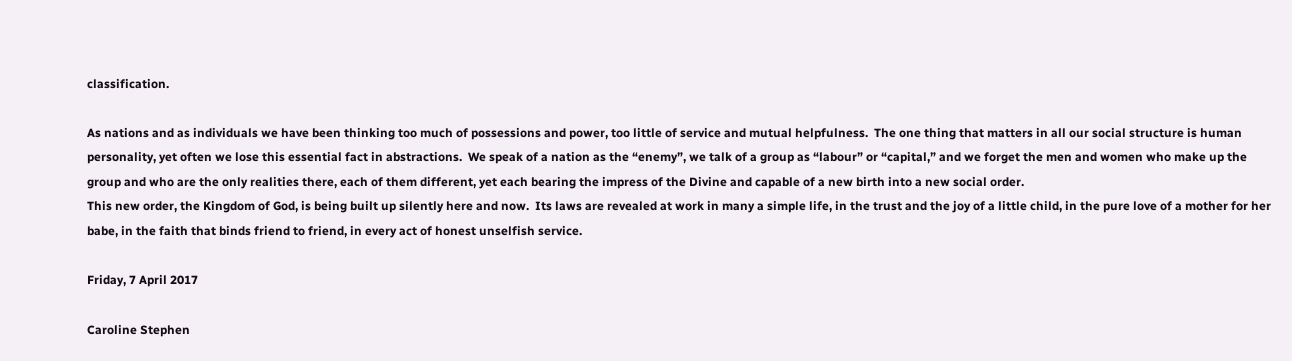classification.

As nations and as individuals we have been thinking too much of possessions and power, too little of service and mutual helpfulness.  The one thing that matters in all our social structure is human personality, yet often we lose this essential fact in abstractions.  We speak of a nation as the “enemy”, we talk of a group as “labour” or “capital,” and we forget the men and women who make up the group and who are the only realities there, each of them different, yet each bearing the impress of the Divine and capable of a new birth into a new social order.
This new order, the Kingdom of God, is being built up silently here and now.  Its laws are revealed at work in many a simple life, in the trust and the joy of a little child, in the pure love of a mother for her babe, in the faith that binds friend to friend, in every act of honest unselfish service.

Friday, 7 April 2017

Caroline Stephen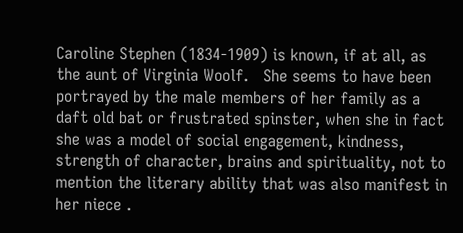Caroline Stephen (1834-1909) is known, if at all, as the aunt of Virginia Woolf.   She seems to have been portrayed by the male members of her family as a daft old bat or frustrated spinster, when she in fact she was a model of social engagement, kindness, strength of character, brains and spirituality, not to mention the literary ability that was also manifest in her niece .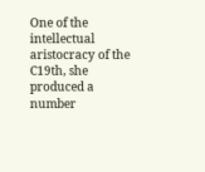One of the intellectual aristocracy of the C19th, she produced a number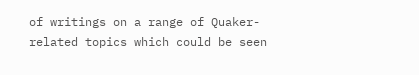of writings on a range of Quaker-related topics which could be seen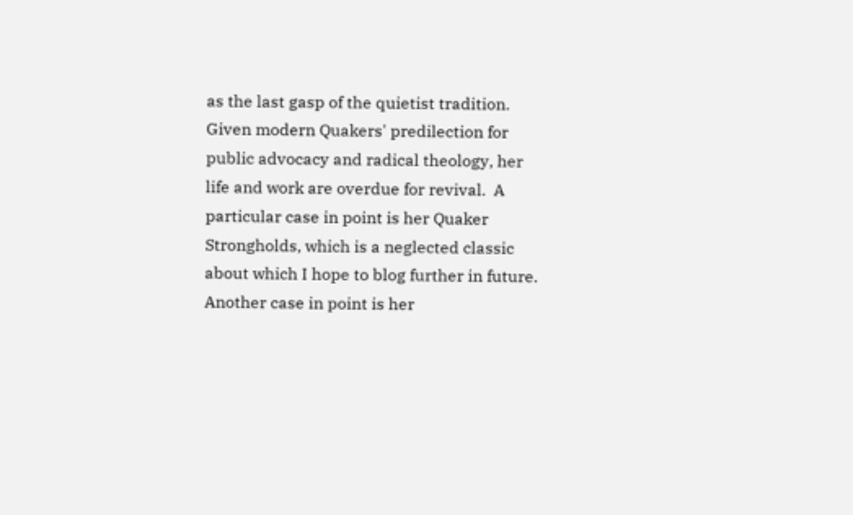as the last gasp of the quietist tradition.  Given modern Quakers' predilection for public advocacy and radical theology, her life and work are overdue for revival.  A particular case in point is her Quaker Strongholds, which is a neglected classic about which I hope to blog further in future.  Another case in point is her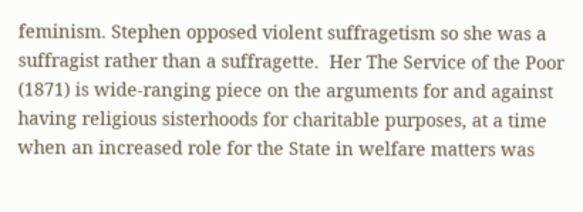feminism. Stephen opposed violent suffragetism so she was a suffragist rather than a suffragette.  Her The Service of the Poor (1871) is wide-ranging piece on the arguments for and against having religious sisterhoods for charitable purposes, at a time when an increased role for the State in welfare matters was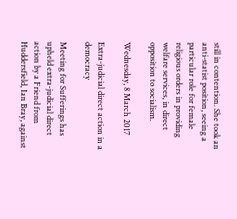still in contention. She took an anti-statist position, seeing a particular role for female religious orders in providing welfare services, in direct opposition to socialism.

Wednesday, 8 March 2017

Extra-judicial direct action in a democracy

Meeting for Sufferings has upheld extra-judicial direct action by a Friend from Huddersfield, Ian Bray, against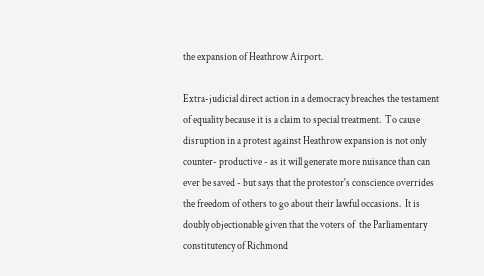the expansion of Heathrow Airport.

Extra-judicial direct action in a democracy breaches the testament of equality because it is a claim to special treatment.  To cause disruption in a protest against Heathrow expansion is not only counter- productive - as it will generate more nuisance than can ever be saved - but says that the protestor's conscience overrides the freedom of others to go about their lawful occasions.  It is doubly objectionable given that the voters of  the Parliamentary constitutency of Richmond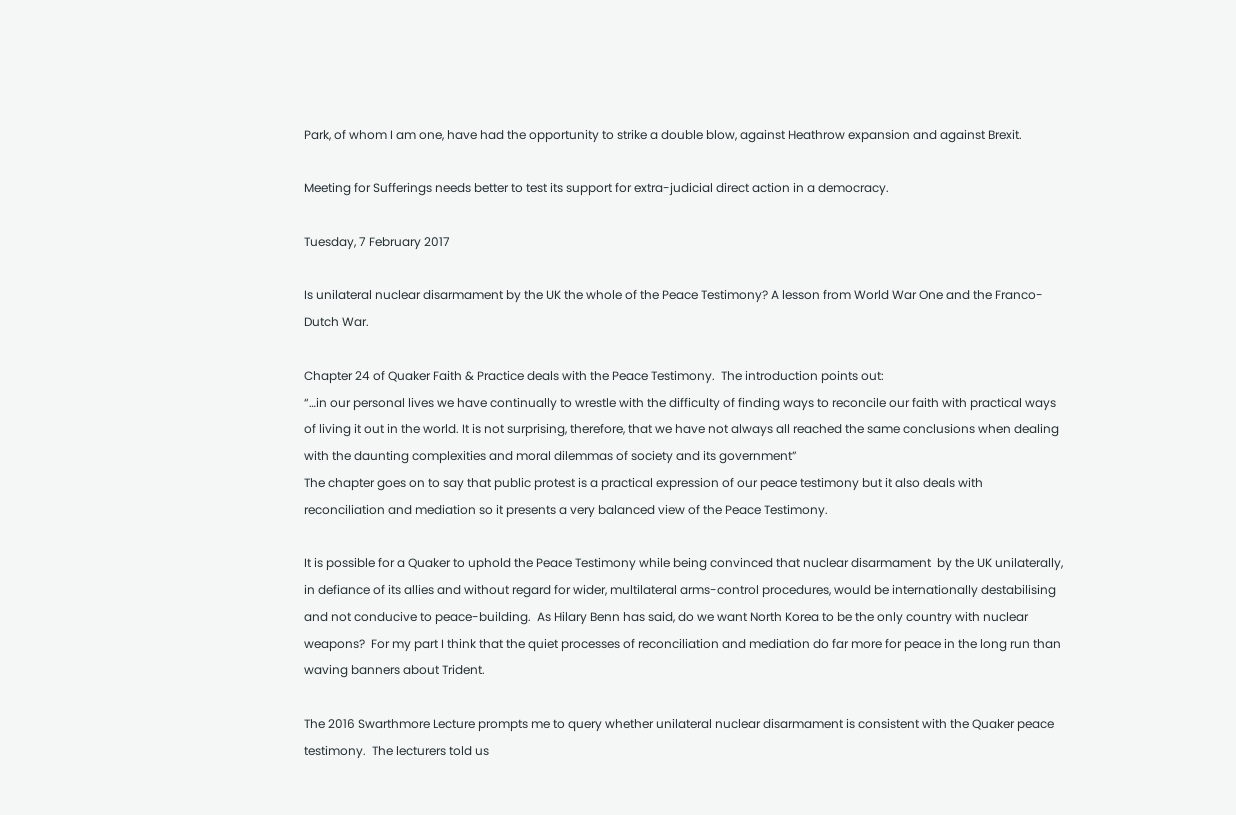Park, of whom I am one, have had the opportunity to strike a double blow, against Heathrow expansion and against Brexit.

Meeting for Sufferings needs better to test its support for extra-judicial direct action in a democracy.

Tuesday, 7 February 2017

Is unilateral nuclear disarmament by the UK the whole of the Peace Testimony? A lesson from World War One and the Franco-Dutch War.

Chapter 24 of Quaker Faith & Practice deals with the Peace Testimony.  The introduction points out:
“…in our personal lives we have continually to wrestle with the difficulty of finding ways to reconcile our faith with practical ways of living it out in the world. It is not surprising, therefore, that we have not always all reached the same conclusions when dealing with the daunting complexities and moral dilemmas of society and its government”
The chapter goes on to say that public protest is a practical expression of our peace testimony but it also deals with reconciliation and mediation so it presents a very balanced view of the Peace Testimony.

It is possible for a Quaker to uphold the Peace Testimony while being convinced that nuclear disarmament  by the UK unilaterally, in defiance of its allies and without regard for wider, multilateral arms-control procedures, would be internationally destabilising and not conducive to peace-building.  As Hilary Benn has said, do we want North Korea to be the only country with nuclear weapons?  For my part I think that the quiet processes of reconciliation and mediation do far more for peace in the long run than waving banners about Trident.

The 2016 Swarthmore Lecture prompts me to query whether unilateral nuclear disarmament is consistent with the Quaker peace testimony.  The lecturers told us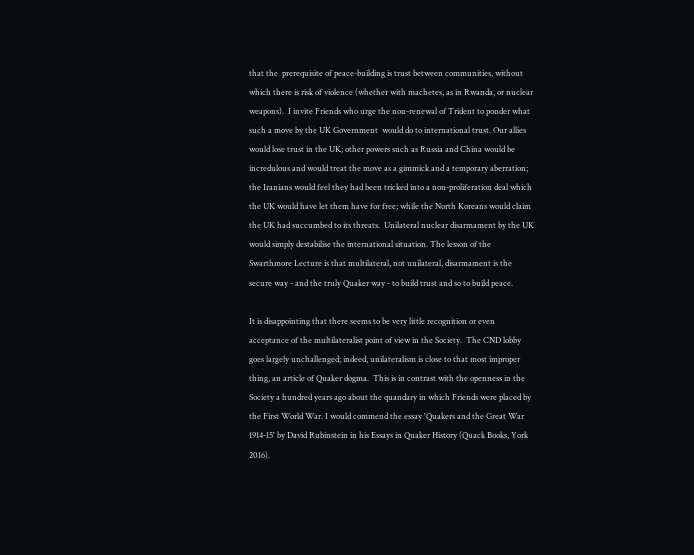that the  prerequisite of peace-building is trust between communities, without which there is risk of violence (whether with machetes, as in Rwanda, or nuclear weapons).  I invite Friends who urge the non-renewal of Trident to ponder what such a move by the UK Government  would do to international trust. Our allies would lose trust in the UK; other powers such as Russia and China would be incredulous and would treat the move as a gimmick and a temporary aberration; the Iranians would feel they had been tricked into a non-proliferation deal which the UK would have let them have for free; while the North Koreans would claim the UK had succumbed to its threats.  Unilateral nuclear disarmament by the UK would simply destabilise the international situation. The lesson of the Swarthmore Lecture is that multilateral, not unilateral, disarmament is the secure way - and the truly Quaker way - to build trust and so to build peace.

It is disappointing that there seems to be very little recognition or even acceptance of the multilateralist point of view in the Society.  The CND lobby goes largely unchallenged; indeed, unilateralism is close to that most improper thing, an article of Quaker dogma.  This is in contrast with the openness in the Society a hundred years ago about the quandary in which Friends were placed by the First World War. I would commend the essay 'Quakers and the Great War 1914-15' by David Rubinstein in his Essays in Quaker History (Quack Books, York 2016).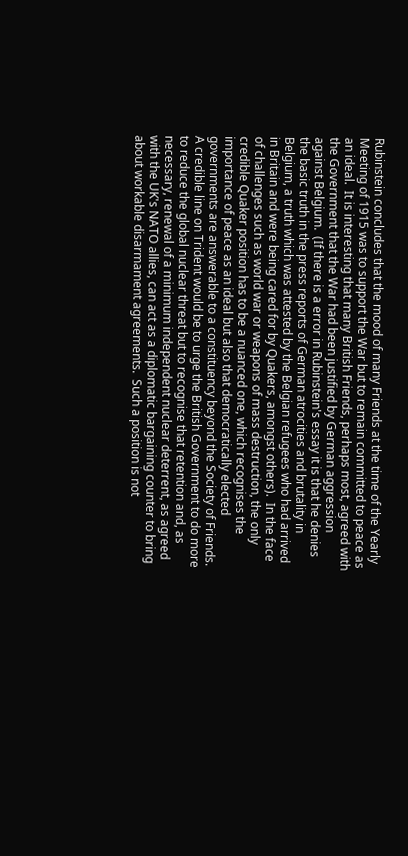Rubinstein concludes that the mood of many Friends at the time of the Yearly Meeting of 1915 was to support the War but to remain committed to peace as an ideal.  It is interesting that many British Friends, perhaps most, agreed with the Government that the War had been justified by German aggression against Belgium.  (If there is a error in Rubinstein's essay it is that he denies the basic truth in the press reports of German atrocities and brutality in Belgium, a truth which was attested by the Belgian refugees who had arrived in Britain and were being cared for by Quakers, amongst others).  In the face of challenges such as world war or weapons of mass destruction, the only credible Quaker position has to be a nuanced one, which recognises the importance of peace as an ideal but also that democratically elected governments are answerable to a constituency beyond the Society of Friends.  A credible line on Trident would be to urge the British Government to do more to reduce the global nuclear threat but to recognise that retention and, as necessary, renewal of a minimum independent nuclear deterrent, as agreed with the UK's NATO allies, can act as a diplomatic bargaining counter to bring about workable disarmament agreements.  Such a position is not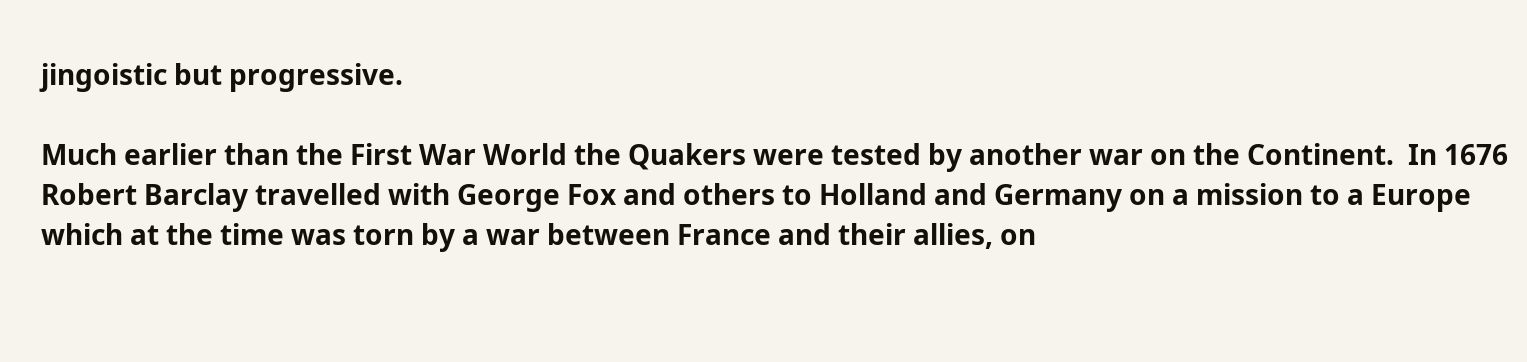jingoistic but progressive.

Much earlier than the First War World the Quakers were tested by another war on the Continent.  In 1676 Robert Barclay travelled with George Fox and others to Holland and Germany on a mission to a Europe which at the time was torn by a war between France and their allies, on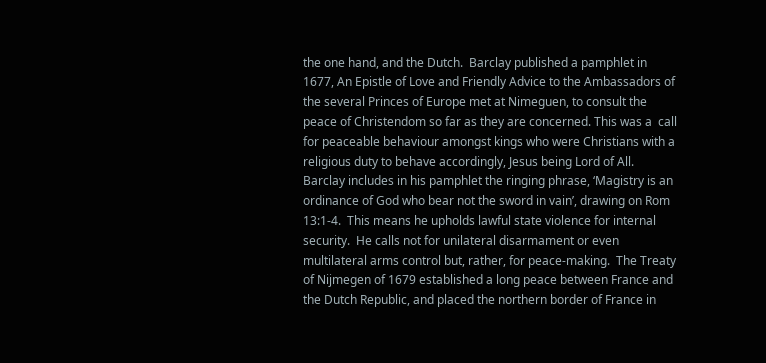the one hand, and the Dutch.  Barclay published a pamphlet in 1677, An Epistle of Love and Friendly Advice to the Ambassadors of the several Princes of Europe met at Nimeguen, to consult the peace of Christendom so far as they are concerned. This was a  call for peaceable behaviour amongst kings who were Christians with a religious duty to behave accordingly, Jesus being Lord of All.  Barclay includes in his pamphlet the ringing phrase, ‘Magistry is an ordinance of God who bear not the sword in vain’, drawing on Rom 13:1-4.  This means he upholds lawful state violence for internal security.  He calls not for unilateral disarmament or even multilateral arms control but, rather, for peace-making.  The Treaty of Nijmegen of 1679 established a long peace between France and the Dutch Republic, and placed the northern border of France in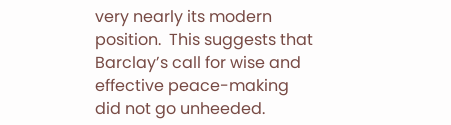very nearly its modern position.  This suggests that Barclay’s call for wise and effective peace-making did not go unheeded.